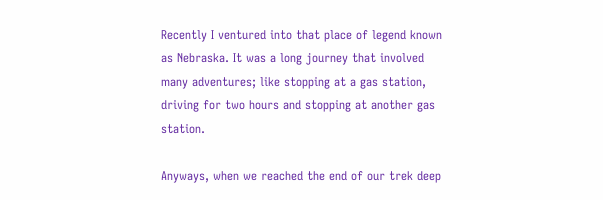Recently I ventured into that place of legend known as Nebraska. It was a long journey that involved many adventures; like stopping at a gas station, driving for two hours and stopping at another gas station.

Anyways, when we reached the end of our trek deep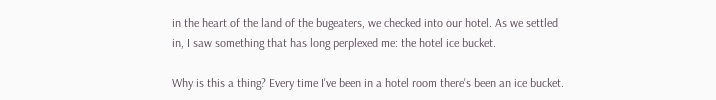in the heart of the land of the bugeaters, we checked into our hotel. As we settled in, I saw something that has long perplexed me: the hotel ice bucket.

Why is this a thing? Every time I've been in a hotel room there's been an ice bucket.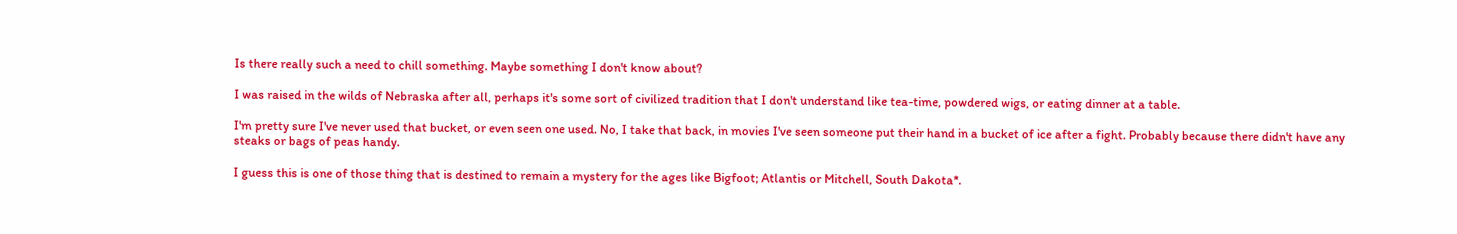Is there really such a need to chill something. Maybe something I don't know about?

I was raised in the wilds of Nebraska after all, perhaps it's some sort of civilized tradition that I don't understand like tea-time, powdered wigs, or eating dinner at a table.

I'm pretty sure I've never used that bucket, or even seen one used. No, I take that back, in movies I've seen someone put their hand in a bucket of ice after a fight. Probably because there didn't have any steaks or bags of peas handy.

I guess this is one of those thing that is destined to remain a mystery for the ages like Bigfoot; Atlantis or Mitchell, South Dakota*.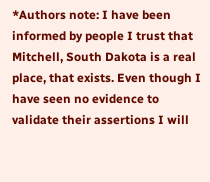*Authors note: I have been informed by people I trust that Mitchell, South Dakota is a real place, that exists. Even though I have seen no evidence to validate their assertions I will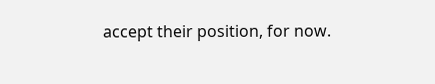accept their position, for now.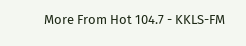More From Hot 104.7 - KKLS-FM